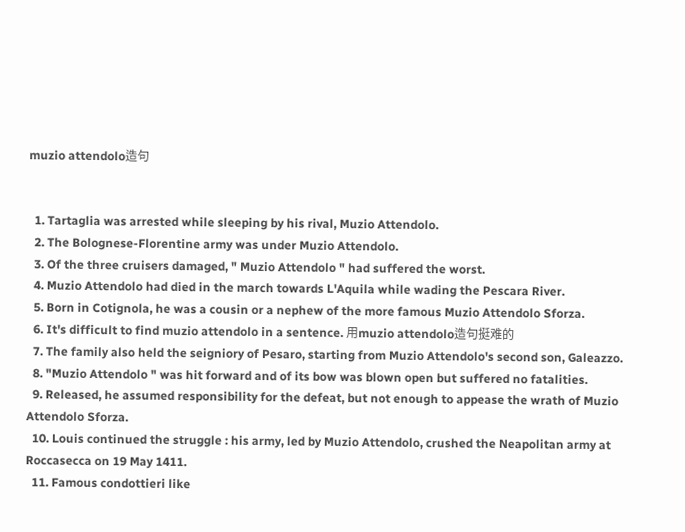muzio attendolo造句


  1. Tartaglia was arrested while sleeping by his rival, Muzio Attendolo.
  2. The Bolognese-Florentine army was under Muzio Attendolo.
  3. Of the three cruisers damaged, " Muzio Attendolo " had suffered the worst.
  4. Muzio Attendolo had died in the march towards L'Aquila while wading the Pescara River.
  5. Born in Cotignola, he was a cousin or a nephew of the more famous Muzio Attendolo Sforza.
  6. It's difficult to find muzio attendolo in a sentence. 用muzio attendolo造句挺难的
  7. The family also held the seigniory of Pesaro, starting from Muzio Attendolo's second son, Galeazzo.
  8. "Muzio Attendolo " was hit forward and of its bow was blown open but suffered no fatalities.
  9. Released, he assumed responsibility for the defeat, but not enough to appease the wrath of Muzio Attendolo Sforza.
  10. Louis continued the struggle : his army, led by Muzio Attendolo, crushed the Neapolitan army at Roccasecca on 19 May 1411.
  11. Famous condottieri like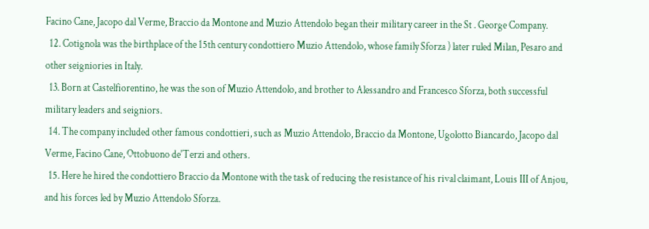Facino Cane, Jacopo dal Verme, Braccio da Montone and Muzio Attendolo began their military career in the St . George Company.
  12. Cotignola was the birthplace of the 15th century condottiero Muzio Attendolo, whose family Sforza ) later ruled Milan, Pesaro and other seigniories in Italy.
  13. Born at Castelfiorentino, he was the son of Muzio Attendolo, and brother to Alessandro and Francesco Sforza, both successful military leaders and seigniors.
  14. The company included other famous condottieri, such as Muzio Attendolo, Braccio da Montone, Ugolotto Biancardo, Jacopo dal Verme, Facino Cane, Ottobuono de'Terzi and others.
  15. Here he hired the condottiero Braccio da Montone with the task of reducing the resistance of his rival claimant, Louis III of Anjou, and his forces led by Muzio Attendolo Sforza.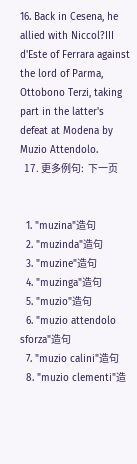16. Back in Cesena, he allied with Niccol?III d'Este of Ferrara against the lord of Parma, Ottobono Terzi, taking part in the latter's defeat at Modena by Muzio Attendolo.
  17. 更多例句:  下一页


  1. "muzina"造句
  2. "muzinda"造句
  3. "muzine"造句
  4. "muzinga"造句
  5. "muzio"造句
  6. "muzio attendolo sforza"造句
  7. "muzio calini"造句
  8. "muzio clementi"造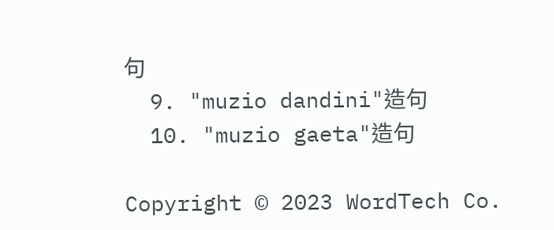句
  9. "muzio dandini"造句
  10. "muzio gaeta"造句

Copyright © 2023 WordTech Co.